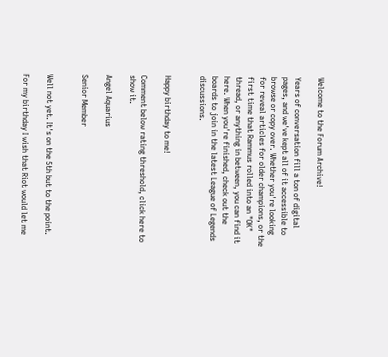Welcome to the Forum Archive!

Years of conversation fill a ton of digital pages, and we've kept all of it accessible to browse or copy over. Whether you're looking for reveal articles for older champions, or the first time that Rammus rolled into an "OK" thread, or anything in between, you can find it here. When you're finished, check out the boards to join in the latest League of Legends discussions.


Happy birthday to me!

Comment below rating threshold, click here to show it.

Angel Aquarius

Senior Member


Well not yet. It's on the 5th but to the point.

For my birthday I wish that Riot would let me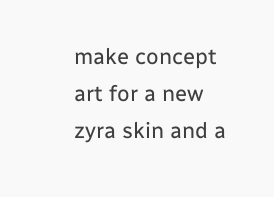make concept art for a new zyra skin and a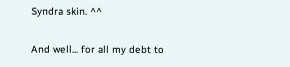Syndra skin. ^^

And well... for all my debt to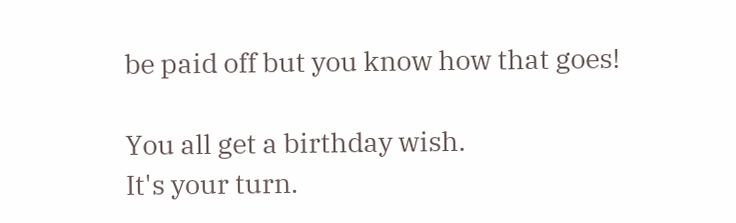be paid off but you know how that goes!

You all get a birthday wish.
It's your turn.